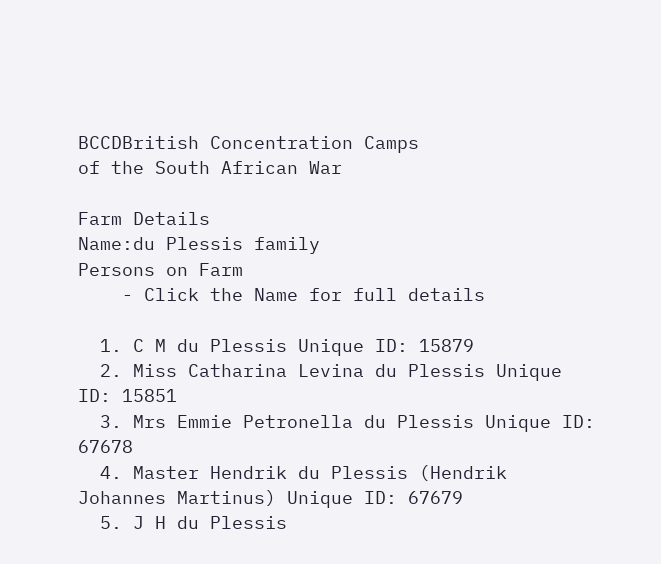BCCDBritish Concentration Camps
of the South African War

Farm Details
Name:du Plessis family
Persons on Farm
    - Click the Name for full details

  1. C M du Plessis Unique ID: 15879
  2. Miss Catharina Levina du Plessis Unique ID: 15851
  3. Mrs Emmie Petronella du Plessis Unique ID: 67678
  4. Master Hendrik du Plessis (Hendrik Johannes Martinus) Unique ID: 67679
  5. J H du Plessis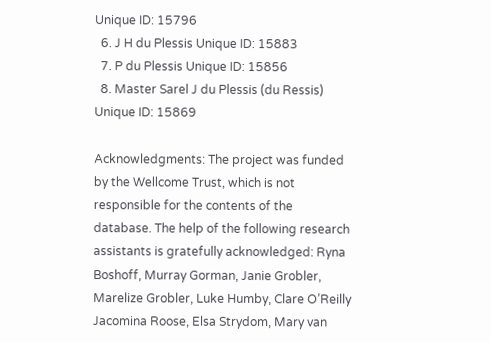Unique ID: 15796
  6. J H du Plessis Unique ID: 15883
  7. P du Plessis Unique ID: 15856
  8. Master Sarel J du Plessis (du Ressis) Unique ID: 15869

Acknowledgments: The project was funded by the Wellcome Trust, which is not responsible for the contents of the database. The help of the following research assistants is gratefully acknowledged: Ryna Boshoff, Murray Gorman, Janie Grobler, Marelize Grobler, Luke Humby, Clare O’Reilly Jacomina Roose, Elsa Strydom, Mary van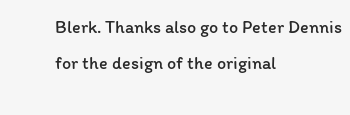Blerk. Thanks also go to Peter Dennis for the design of the original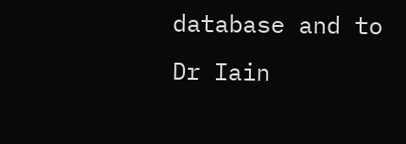database and to Dr Iain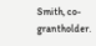Smith, co-grantholder.